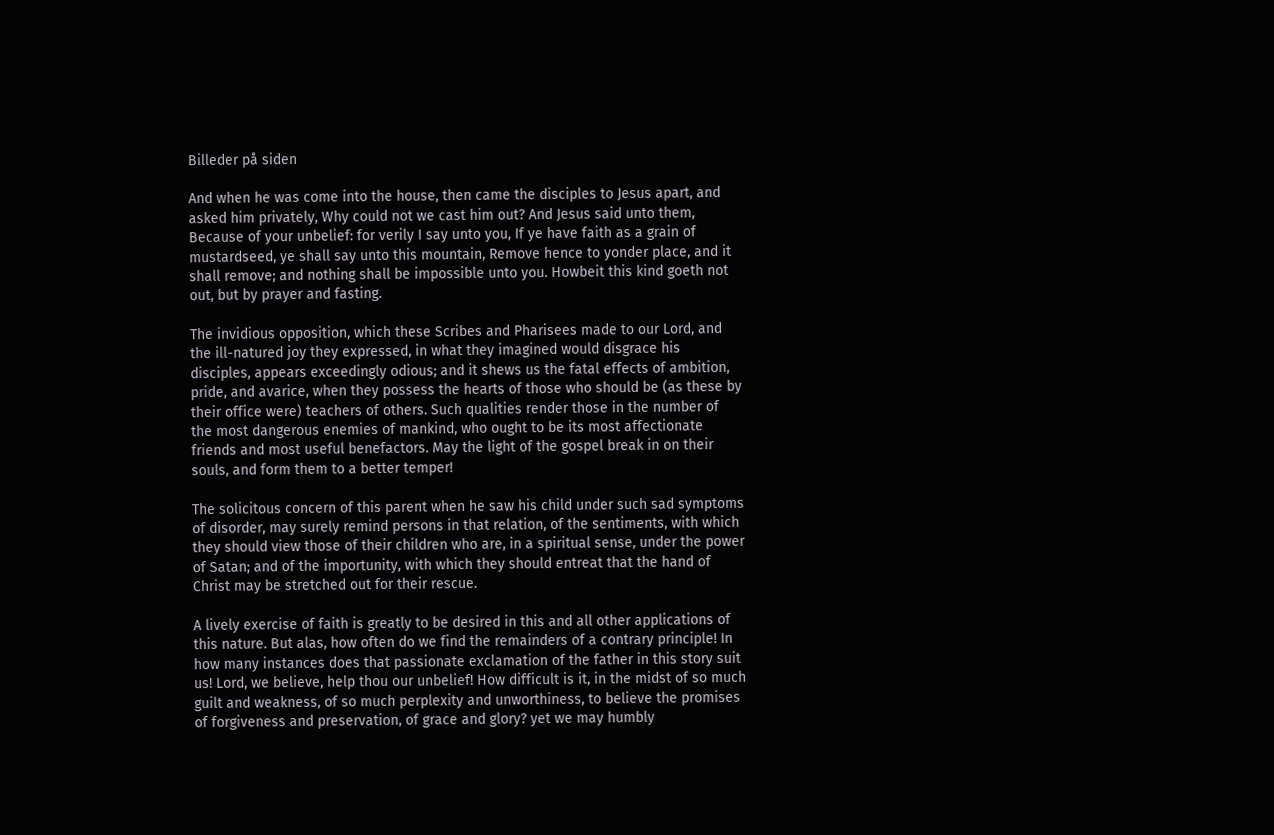Billeder på siden

And when he was come into the house, then came the disciples to Jesus apart, and asked him privately, Why could not we cast him out? And Jesus said unto them, Because of your unbelief: for verily I say unto you, If ye have faith as a grain of mustardseed, ye shall say unto this mountain, Remove hence to yonder place, and it shall remove; and nothing shall be impossible unto you. Howbeit this kind goeth not out, but by prayer and fasting.

The invidious opposition, which these Scribes and Pharisees made to our Lord, and the ill-natured joy they expressed, in what they imagined would disgrace his disciples, appears exceedingly odious; and it shews us the fatal effects of ambition, pride, and avarice, when they possess the hearts of those who should be (as these by their office were) teachers of others. Such qualities render those in the number of the most dangerous enemies of mankind, who ought to be its most affectionate friends and most useful benefactors. May the light of the gospel break in on their souls, and form them to a better temper!

The solicitous concern of this parent when he saw his child under such sad symptoms of disorder, may surely remind persons in that relation, of the sentiments, with which they should view those of their children who are, in a spiritual sense, under the power of Satan; and of the importunity, with which they should entreat that the hand of Christ may be stretched out for their rescue.

A lively exercise of faith is greatly to be desired in this and all other applications of this nature. But alas, how often do we find the remainders of a contrary principle! In how many instances does that passionate exclamation of the father in this story suit us! Lord, we believe, help thou our unbelief! How difficult is it, in the midst of so much guilt and weakness, of so much perplexity and unworthiness, to believe the promises of forgiveness and preservation, of grace and glory? yet we may humbly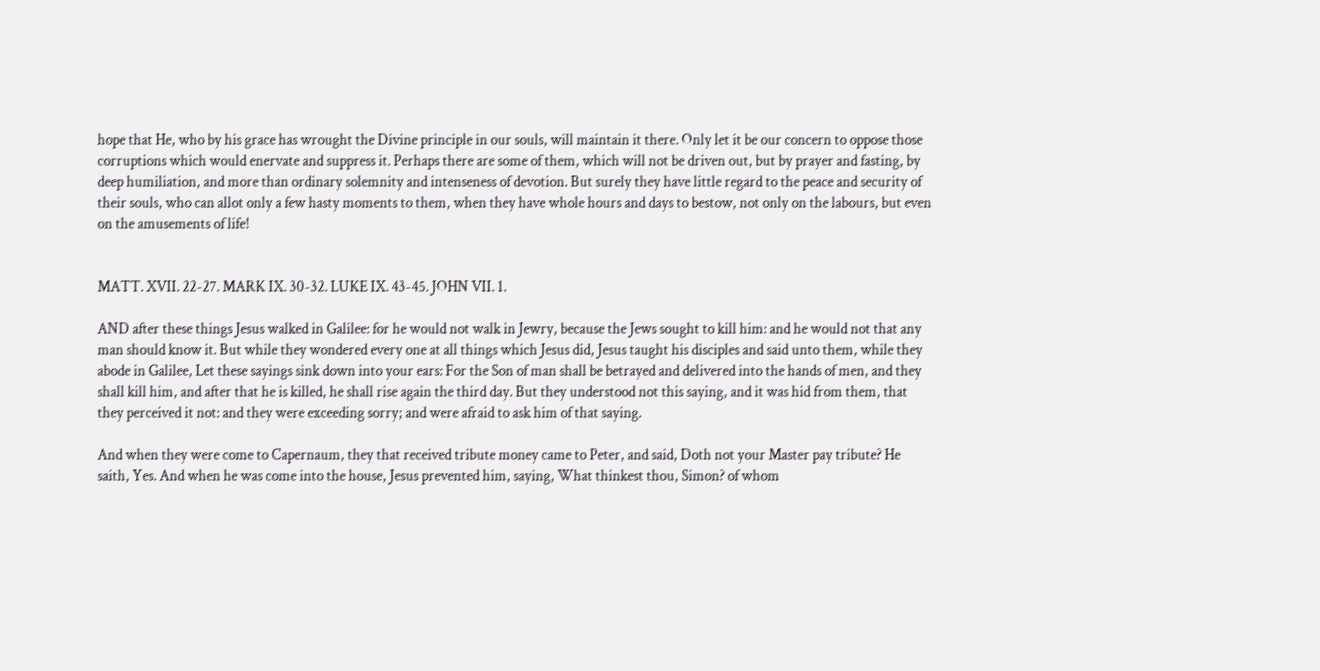hope that He, who by his grace has wrought the Divine principle in our souls, will maintain it there. Only let it be our concern to oppose those corruptions which would enervate and suppress it. Perhaps there are some of them, which will not be driven out, but by prayer and fasting, by deep humiliation, and more than ordinary solemnity and intenseness of devotion. But surely they have little regard to the peace and security of their souls, who can allot only a few hasty moments to them, when they have whole hours and days to bestow, not only on the labours, but even on the amusements of life!


MATT. XVII. 22-27. MARK IX. 30-32. LUKE IX. 43-45. JOHN VII. 1.

AND after these things Jesus walked in Galilee: for he would not walk in Jewry, because the Jews sought to kill him: and he would not that any man should know it. But while they wondered every one at all things which Jesus did, Jesus taught his disciples and said unto them, while they abode in Galilee, Let these sayings sink down into your ears: For the Son of man shall be betrayed and delivered into the hands of men, and they shall kill him, and after that he is killed, he shall rise again the third day. But they understood not this saying, and it was hid from them, that they perceived it not: and they were exceeding sorry; and were afraid to ask him of that saying.

And when they were come to Capernaum, they that received tribute money came to Peter, and said, Doth not your Master pay tribute? He saith, Yes. And when he was come into the house, Jesus prevented him, saying, What thinkest thou, Simon? of whom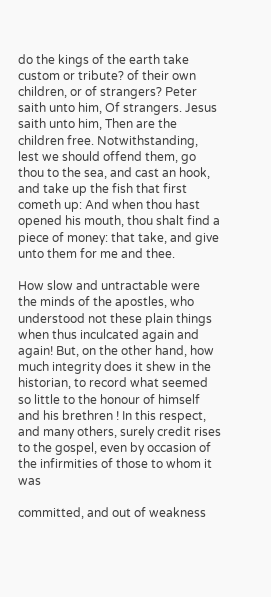do the kings of the earth take custom or tribute? of their own children, or of strangers? Peter saith unto him, Of strangers. Jesus saith unto him, Then are the children free. Notwithstanding, lest we should offend them, go thou to the sea, and cast an hook, and take up the fish that first cometh up: And when thou hast opened his mouth, thou shalt find a piece of money: that take, and give unto them for me and thee.

How slow and untractable were the minds of the apostles, who understood not these plain things when thus inculcated again and again! But, on the other hand, how much integrity does it shew in the historian, to record what seemed so little to the honour of himself and his brethren ! In this respect, and many others, surely credit rises to the gospel, even by occasion of the infirmities of those to whom it was

committed, and out of weakness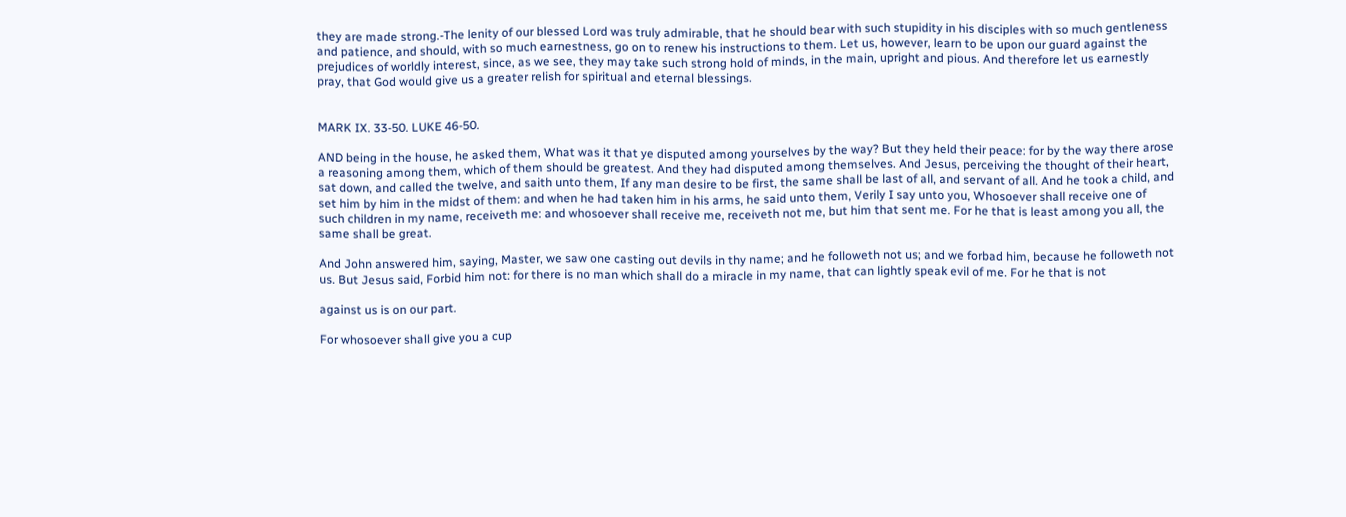they are made strong.-The lenity of our blessed Lord was truly admirable, that he should bear with such stupidity in his disciples with so much gentleness and patience, and should, with so much earnestness, go on to renew his instructions to them. Let us, however, learn to be upon our guard against the prejudices of worldly interest, since, as we see, they may take such strong hold of minds, in the main, upright and pious. And therefore let us earnestly pray, that God would give us a greater relish for spiritual and eternal blessings.


MARK IX. 33-50. LUKE 46-50.

AND being in the house, he asked them, What was it that ye disputed among yourselves by the way? But they held their peace: for by the way there arose a reasoning among them, which of them should be greatest. And they had disputed among themselves. And Jesus, perceiving the thought of their heart, sat down, and called the twelve, and saith unto them, If any man desire to be first, the same shall be last of all, and servant of all. And he took a child, and set him by him in the midst of them: and when he had taken him in his arms, he said unto them, Verily I say unto you, Whosoever shall receive one of such children in my name, receiveth me: and whosoever shall receive me, receiveth not me, but him that sent me. For he that is least among you all, the same shall be great.

And John answered him, saying, Master, we saw one casting out devils in thy name; and he followeth not us; and we forbad him, because he followeth not us. But Jesus said, Forbid him not: for there is no man which shall do a miracle in my name, that can lightly speak evil of me. For he that is not

against us is on our part.

For whosoever shall give you a cup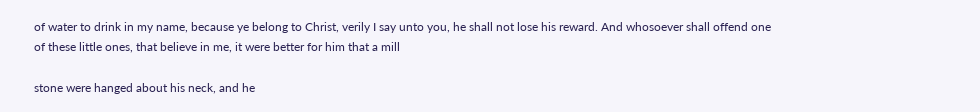of water to drink in my name, because ye belong to Christ, verily I say unto you, he shall not lose his reward. And whosoever shall offend one of these little ones, that believe in me, it were better for him that a mill

stone were hanged about his neck, and he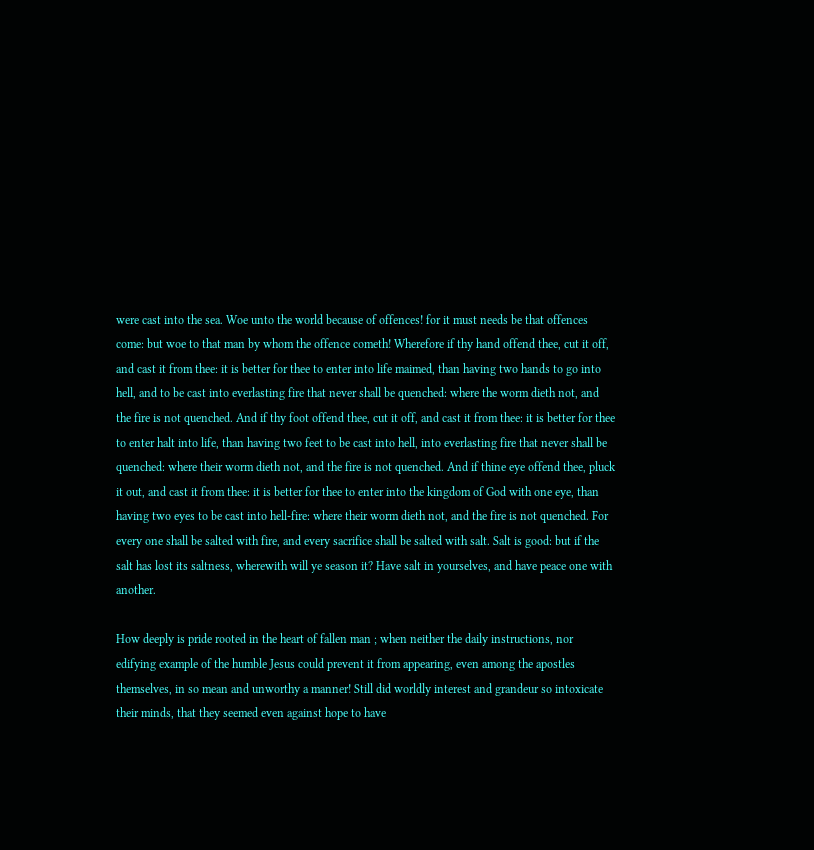were cast into the sea. Woe unto the world because of offences! for it must needs be that offences come: but woe to that man by whom the offence cometh! Wherefore if thy hand offend thee, cut it off, and cast it from thee: it is better for thee to enter into life maimed, than having two hands to go into hell, and to be cast into everlasting fire that never shall be quenched: where the worm dieth not, and the fire is not quenched. And if thy foot offend thee, cut it off, and cast it from thee: it is better for thee to enter halt into life, than having two feet to be cast into hell, into everlasting fire that never shall be quenched: where their worm dieth not, and the fire is not quenched. And if thine eye offend thee, pluck it out, and cast it from thee: it is better for thee to enter into the kingdom of God with one eye, than having two eyes to be cast into hell-fire: where their worm dieth not, and the fire is not quenched. For every one shall be salted with fire, and every sacrifice shall be salted with salt. Salt is good: but if the salt has lost its saltness, wherewith will ye season it? Have salt in yourselves, and have peace one with another.

How deeply is pride rooted in the heart of fallen man ; when neither the daily instructions, nor edifying example of the humble Jesus could prevent it from appearing, even among the apostles themselves, in so mean and unworthy a manner! Still did worldly interest and grandeur so intoxicate their minds, that they seemed even against hope to have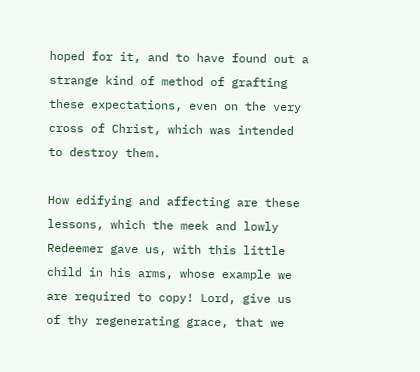hoped for it, and to have found out a strange kind of method of grafting these expectations, even on the very cross of Christ, which was intended to destroy them.

How edifying and affecting are these lessons, which the meek and lowly Redeemer gave us, with this little child in his arms, whose example we are required to copy! Lord, give us of thy regenerating grace, that we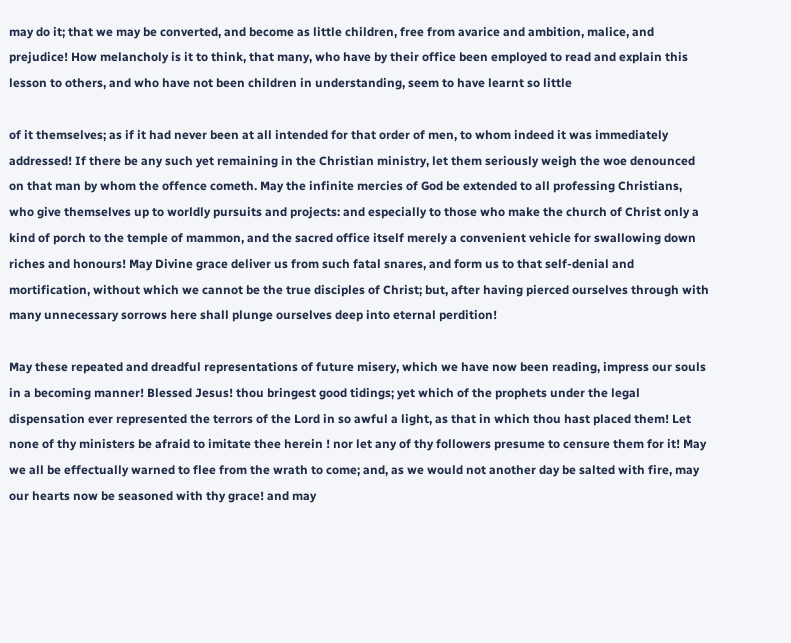may do it; that we may be converted, and become as little children, free from avarice and ambition, malice, and prejudice! How melancholy is it to think, that many, who have by their office been employed to read and explain this lesson to others, and who have not been children in understanding, seem to have learnt so little

of it themselves; as if it had never been at all intended for that order of men, to whom indeed it was immediately addressed! If there be any such yet remaining in the Christian ministry, let them seriously weigh the woe denounced on that man by whom the offence cometh. May the infinite mercies of God be extended to all professing Christians, who give themselves up to worldly pursuits and projects: and especially to those who make the church of Christ only a kind of porch to the temple of mammon, and the sacred office itself merely a convenient vehicle for swallowing down riches and honours! May Divine grace deliver us from such fatal snares, and form us to that self-denial and mortification, without which we cannot be the true disciples of Christ; but, after having pierced ourselves through with many unnecessary sorrows here shall plunge ourselves deep into eternal perdition!

May these repeated and dreadful representations of future misery, which we have now been reading, impress our souls in a becoming manner! Blessed Jesus! thou bringest good tidings; yet which of the prophets under the legal dispensation ever represented the terrors of the Lord in so awful a light, as that in which thou hast placed them! Let none of thy ministers be afraid to imitate thee herein ! nor let any of thy followers presume to censure them for it! May we all be effectually warned to flee from the wrath to come; and, as we would not another day be salted with fire, may our hearts now be seasoned with thy grace! and may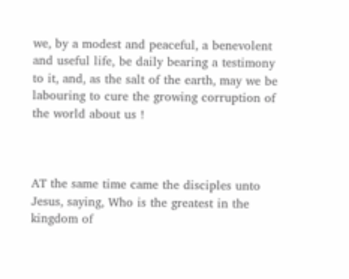we, by a modest and peaceful, a benevolent and useful life, be daily bearing a testimony to it, and, as the salt of the earth, may we be labouring to cure the growing corruption of the world about us !



AT the same time came the disciples unto Jesus, saying, Who is the greatest in the kingdom of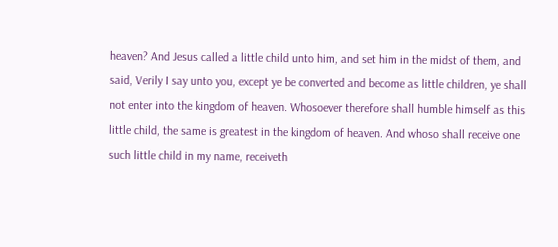heaven? And Jesus called a little child unto him, and set him in the midst of them, and said, Verily I say unto you, except ye be converted and become as little children, ye shall not enter into the kingdom of heaven. Whosoever therefore shall humble himself as this little child, the same is greatest in the kingdom of heaven. And whoso shall receive one such little child in my name, receiveth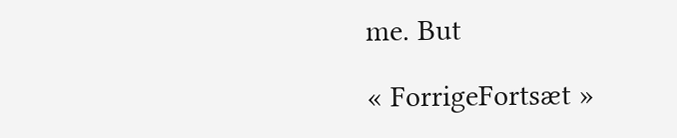me. But

« ForrigeFortsæt »